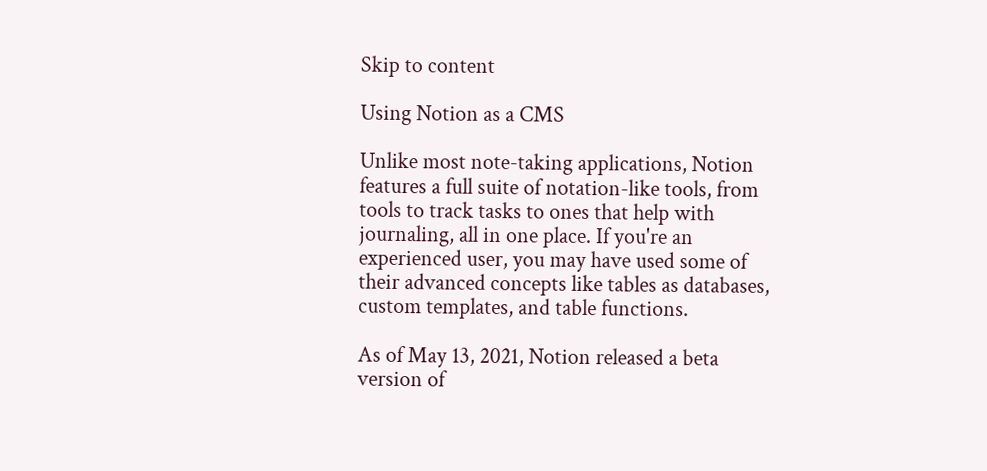Skip to content

Using Notion as a CMS

Unlike most note-taking applications, Notion features a full suite of notation-like tools, from tools to track tasks to ones that help with journaling, all in one place. If you're an experienced user, you may have used some of their advanced concepts like tables as databases, custom templates, and table functions.

As of May 13, 2021, Notion released a beta version of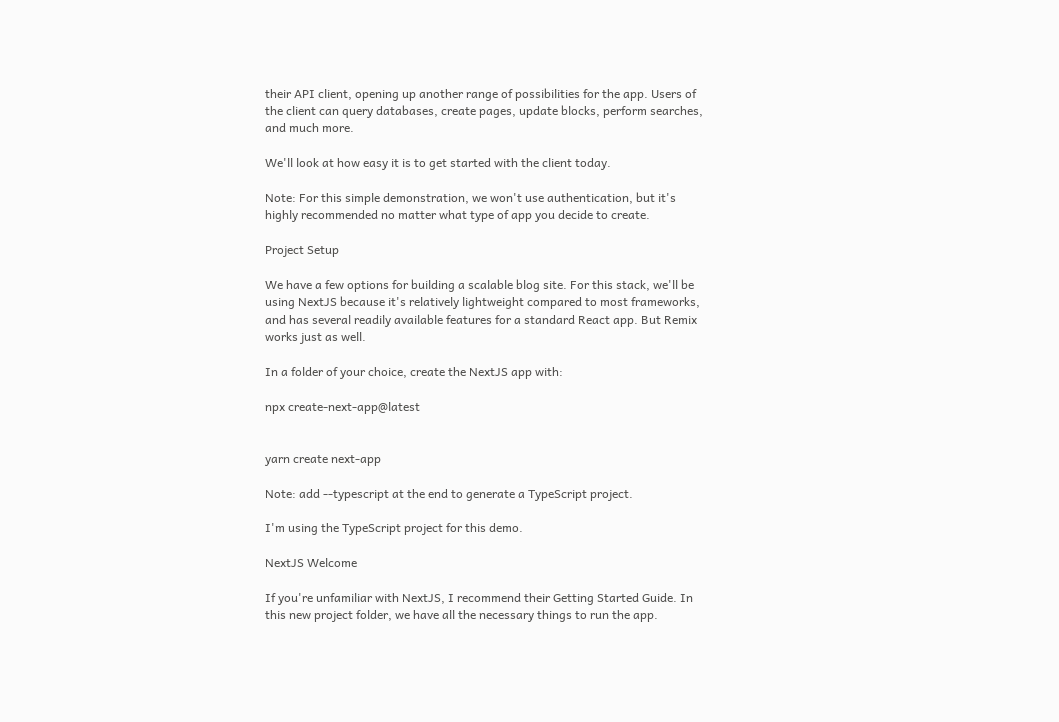their API client, opening up another range of possibilities for the app. Users of the client can query databases, create pages, update blocks, perform searches, and much more.

We'll look at how easy it is to get started with the client today.

Note: For this simple demonstration, we won't use authentication, but it's highly recommended no matter what type of app you decide to create.

Project Setup

We have a few options for building a scalable blog site. For this stack, we'll be using NextJS because it's relatively lightweight compared to most frameworks, and has several readily available features for a standard React app. But Remix works just as well.

In a folder of your choice, create the NextJS app with:

npx create-next-app@latest


yarn create next-app

Note: add --typescript at the end to generate a TypeScript project.

I'm using the TypeScript project for this demo.

NextJS Welcome

If you're unfamiliar with NextJS, I recommend their Getting Started Guide. In this new project folder, we have all the necessary things to run the app.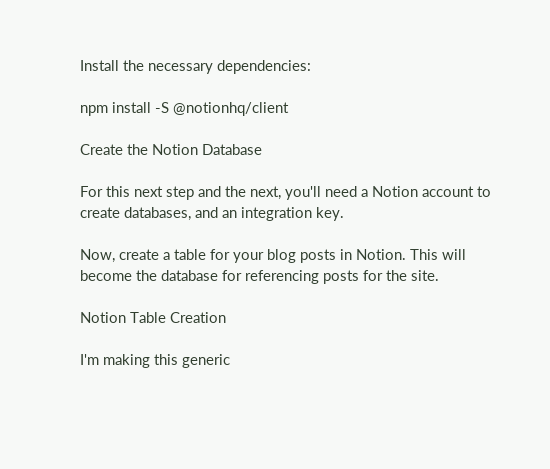Install the necessary dependencies:

npm install -S @notionhq/client

Create the Notion Database

For this next step and the next, you'll need a Notion account to create databases, and an integration key.

Now, create a table for your blog posts in Notion. This will become the database for referencing posts for the site.

Notion Table Creation

I'm making this generic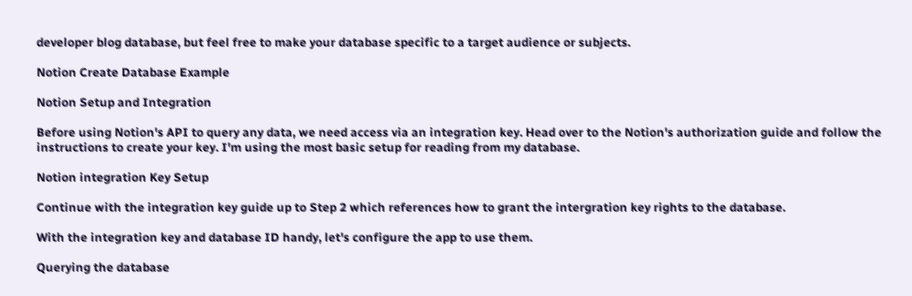developer blog database, but feel free to make your database specific to a target audience or subjects.

Notion Create Database Example

Notion Setup and Integration

Before using Notion's API to query any data, we need access via an integration key. Head over to the Notion's authorization guide and follow the instructions to create your key. I'm using the most basic setup for reading from my database.

Notion integration Key Setup

Continue with the integration key guide up to Step 2 which references how to grant the intergration key rights to the database.

With the integration key and database ID handy, let's configure the app to use them.

Querying the database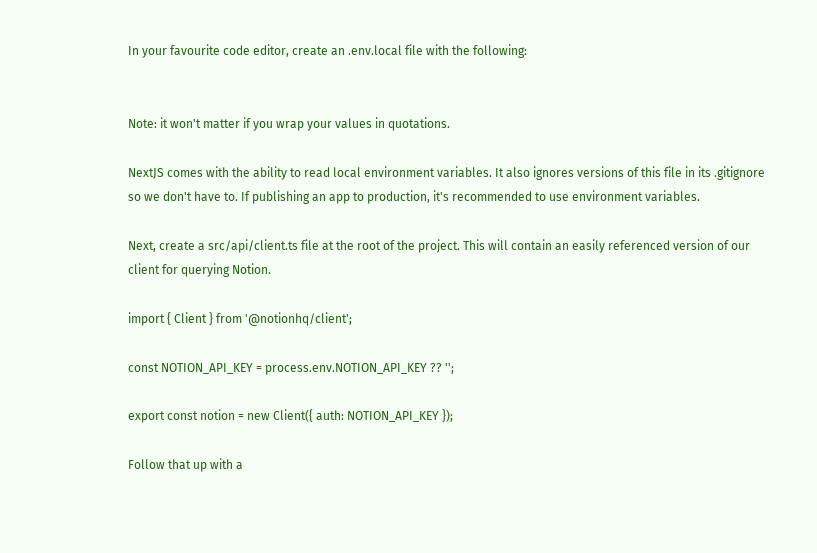In your favourite code editor, create an .env.local file with the following:


Note: it won't matter if you wrap your values in quotations.

NextJS comes with the ability to read local environment variables. It also ignores versions of this file in its .gitignore so we don't have to. If publishing an app to production, it's recommended to use environment variables.

Next, create a src/api/client.ts file at the root of the project. This will contain an easily referenced version of our client for querying Notion.

import { Client } from '@notionhq/client';

const NOTION_API_KEY = process.env.NOTION_API_KEY ?? '';

export const notion = new Client({ auth: NOTION_API_KEY });

Follow that up with a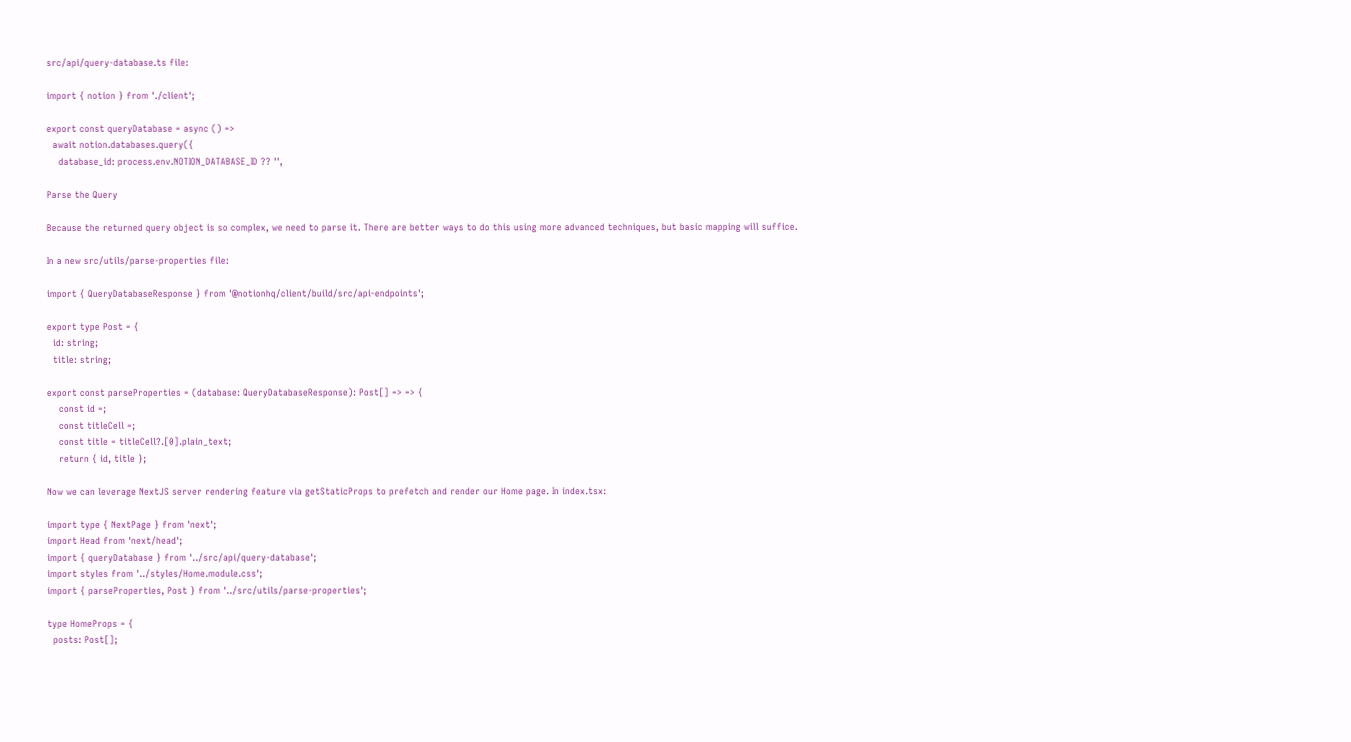src/api/query-database.ts file:

import { notion } from './client';

export const queryDatabase = async () =>
  await notion.databases.query({
    database_id: process.env.NOTION_DATABASE_ID ?? '',

Parse the Query

Because the returned query object is so complex, we need to parse it. There are better ways to do this using more advanced techniques, but basic mapping will suffice.

In a new src/utils/parse-properties file:

import { QueryDatabaseResponse } from '@notionhq/client/build/src/api-endpoints';

export type Post = {
  id: string;
  title: string;

export const parseProperties = (database: QueryDatabaseResponse): Post[] => => {
    const id =;
    const titleCell =;
    const title = titleCell?.[0].plain_text;
    return { id, title };

Now we can leverage NextJS server rendering feature via getStaticProps to prefetch and render our Home page. In index.tsx:

import type { NextPage } from 'next';
import Head from 'next/head';
import { queryDatabase } from '../src/api/query-database';
import styles from '../styles/Home.module.css';
import { parseProperties, Post } from '../src/utils/parse-properties';

type HomeProps = {
  posts: Post[];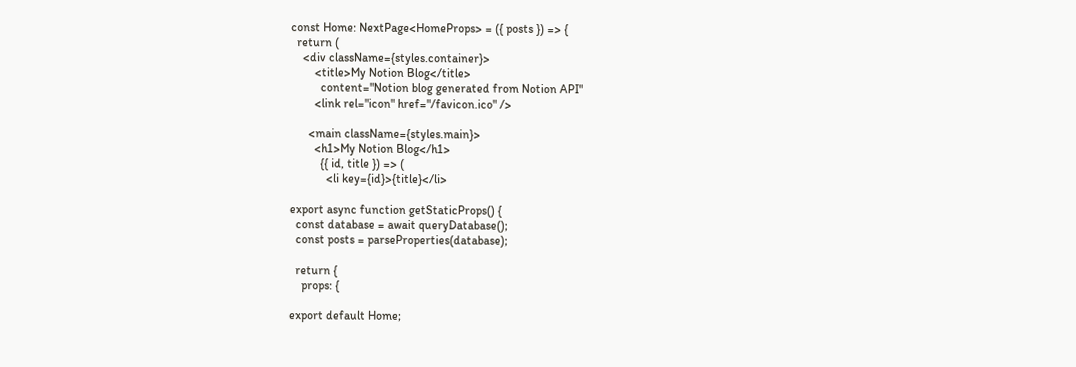const Home: NextPage<HomeProps> = ({ posts }) => {
  return (
    <div className={styles.container}>
        <title>My Notion Blog</title>
          content="Notion blog generated from Notion API"
        <link rel="icon" href="/favicon.ico" />

      <main className={styles.main}>
        <h1>My Notion Blog</h1>
          {{ id, title }) => (
            <li key={id}>{title}</li>

export async function getStaticProps() {
  const database = await queryDatabase();
  const posts = parseProperties(database);

  return {
    props: {

export default Home;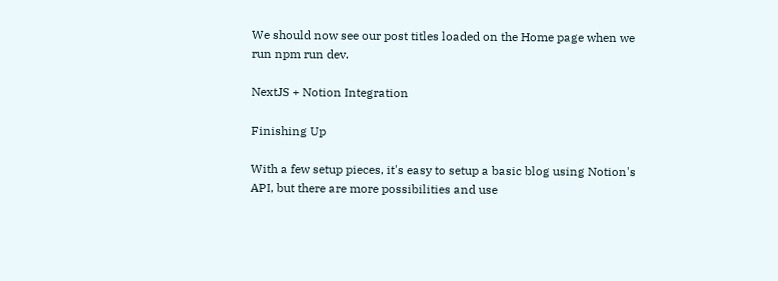We should now see our post titles loaded on the Home page when we run npm run dev.

NextJS + Notion Integration

Finishing Up

With a few setup pieces, it's easy to setup a basic blog using Notion's API, but there are more possibilities and use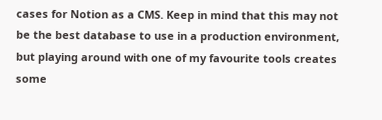cases for Notion as a CMS. Keep in mind that this may not be the best database to use in a production environment, but playing around with one of my favourite tools creates some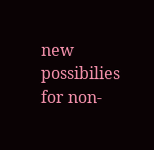new possibilies for non-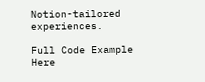Notion-tailored experiences.

Full Code Example Here